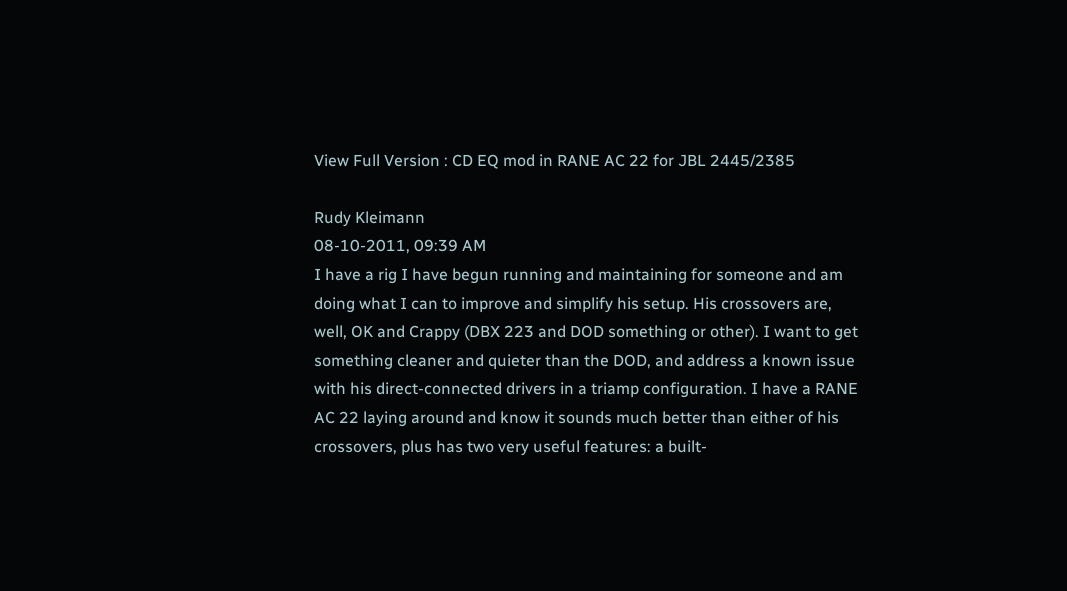View Full Version : CD EQ mod in RANE AC 22 for JBL 2445/2385

Rudy Kleimann
08-10-2011, 09:39 AM
I have a rig I have begun running and maintaining for someone and am doing what I can to improve and simplify his setup. His crossovers are, well, OK and Crappy (DBX 223 and DOD something or other). I want to get something cleaner and quieter than the DOD, and address a known issue with his direct-connected drivers in a triamp configuration. I have a RANE AC 22 laying around and know it sounds much better than either of his crossovers, plus has two very useful features: a built-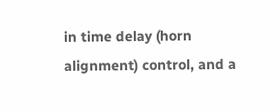in time delay (horn alignment) control, and a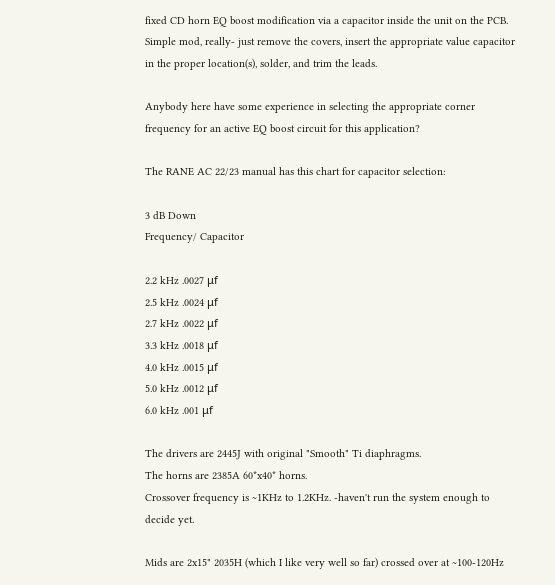fixed CD horn EQ boost modification via a capacitor inside the unit on the PCB. Simple mod, really- just remove the covers, insert the appropriate value capacitor in the proper location(s), solder, and trim the leads.

Anybody here have some experience in selecting the appropriate corner frequency for an active EQ boost circuit for this application?

The RANE AC 22/23 manual has this chart for capacitor selection:

3 dB Down
Frequency/ Capacitor

2.2 kHz .0027 μf
2.5 kHz .0024 μf
2.7 kHz .0022 μf
3.3 kHz .0018 μf
4.0 kHz .0015 μf
5.0 kHz .0012 μf
6.0 kHz .001 μf

The drivers are 2445J with original "Smooth" Ti diaphragms.
The horns are 2385A 60*x40* horns.
Crossover frequency is ~1KHz to 1.2KHz. -haven't run the system enough to decide yet.

Mids are 2x15" 2035H (which I like very well so far) crossed over at ~100-120Hz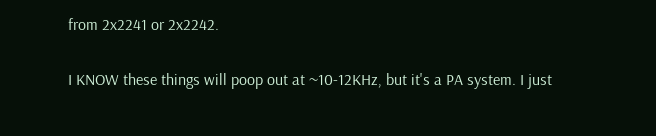from 2x2241 or 2x2242.

I KNOW these things will poop out at ~10-12KHz, but it's a PA system. I just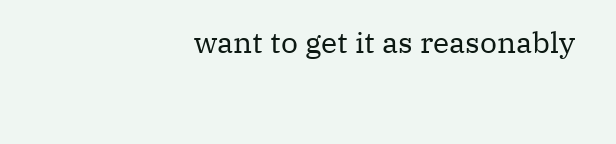want to get it as reasonably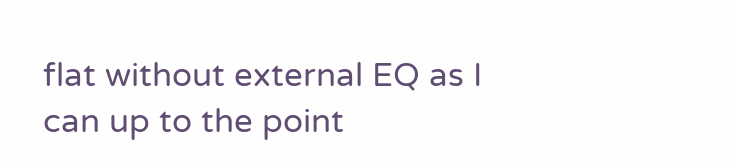flat without external EQ as I can up to the point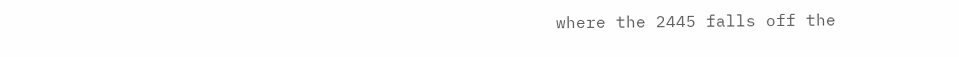where the 2445 falls off the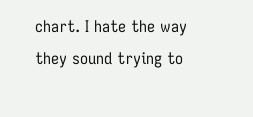chart. I hate the way they sound trying to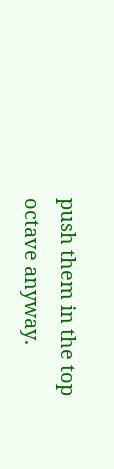push them in the top octave anyway.